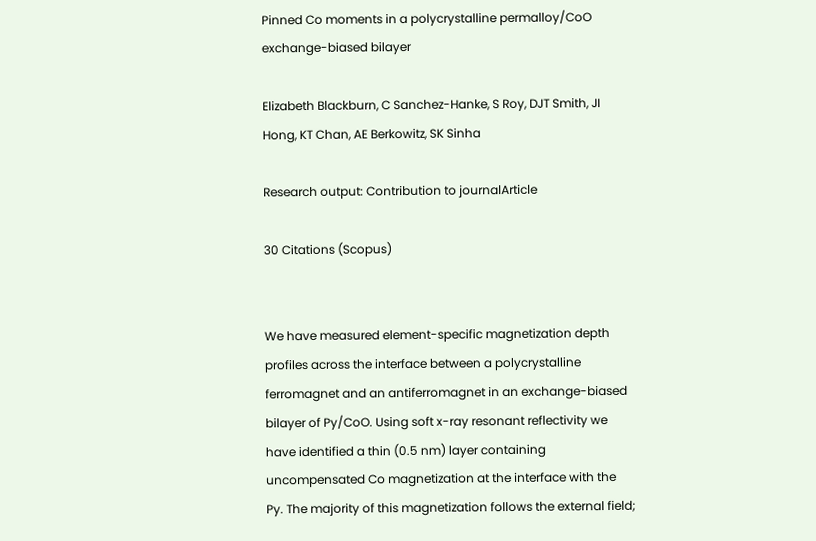Pinned Co moments in a polycrystalline permalloy/CoO exchange-biased bilayer

Elizabeth Blackburn, C Sanchez-Hanke, S Roy, DJT Smith, JI Hong, KT Chan, AE Berkowitz, SK Sinha

Research output: Contribution to journalArticle

30 Citations (Scopus)


We have measured element-specific magnetization depth profiles across the interface between a polycrystalline ferromagnet and an antiferromagnet in an exchange-biased bilayer of Py/CoO. Using soft x-ray resonant reflectivity we have identified a thin (0.5 nm) layer containing uncompensated Co magnetization at the interface with the Py. The majority of this magnetization follows the external field;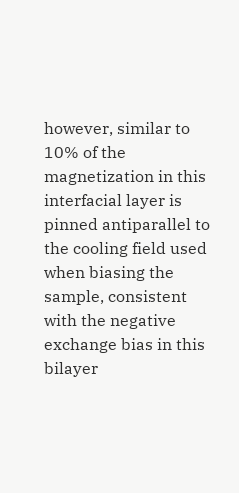however, similar to 10% of the magnetization in this interfacial layer is pinned antiparallel to the cooling field used when biasing the sample, consistent with the negative exchange bias in this bilayer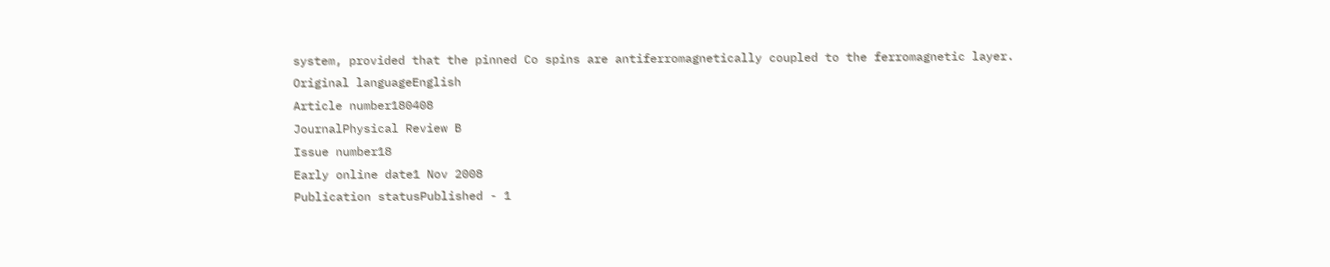system, provided that the pinned Co spins are antiferromagnetically coupled to the ferromagnetic layer.
Original languageEnglish
Article number180408
JournalPhysical Review B
Issue number18
Early online date1 Nov 2008
Publication statusPublished - 1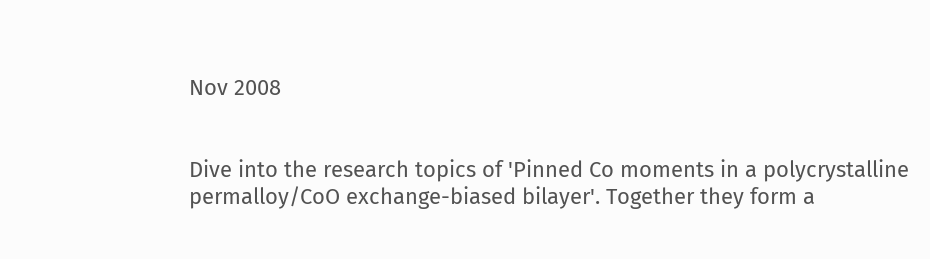Nov 2008


Dive into the research topics of 'Pinned Co moments in a polycrystalline permalloy/CoO exchange-biased bilayer'. Together they form a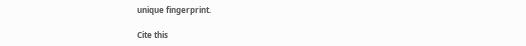unique fingerprint.

Cite this